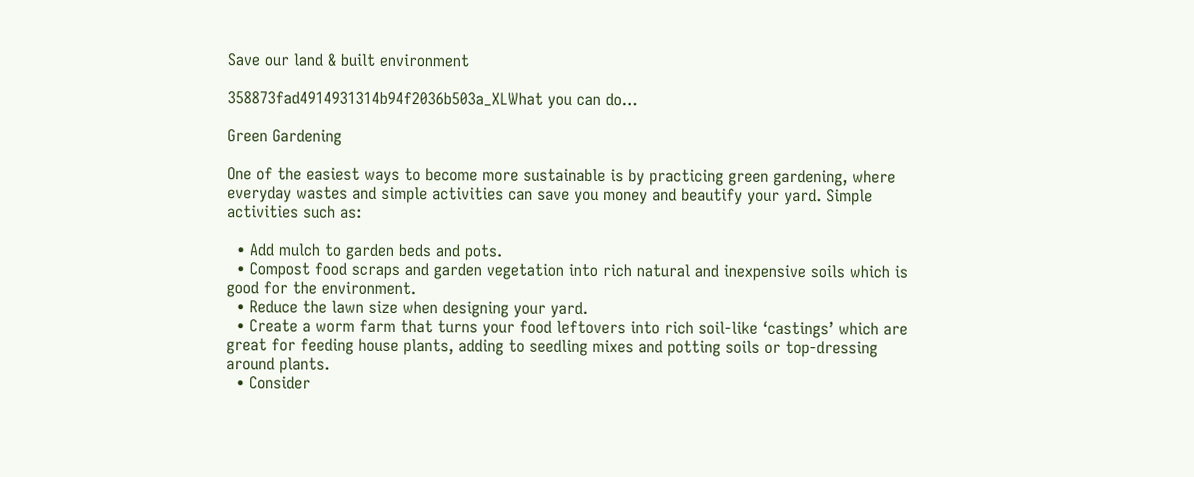Save our land & built environment

358873fad4914931314b94f2036b503a_XLWhat you can do…

Green Gardening

One of the easiest ways to become more sustainable is by practicing green gardening, where everyday wastes and simple activities can save you money and beautify your yard. Simple activities such as:

  • Add mulch to garden beds and pots.
  • Compost food scraps and garden vegetation into rich natural and inexpensive soils which is good for the environment.
  • Reduce the lawn size when designing your yard.
  • Create a worm farm that turns your food leftovers into rich soil-like ‘castings’ which are great for feeding house plants, adding to seedling mixes and potting soils or top-dressing around plants.
  • Consider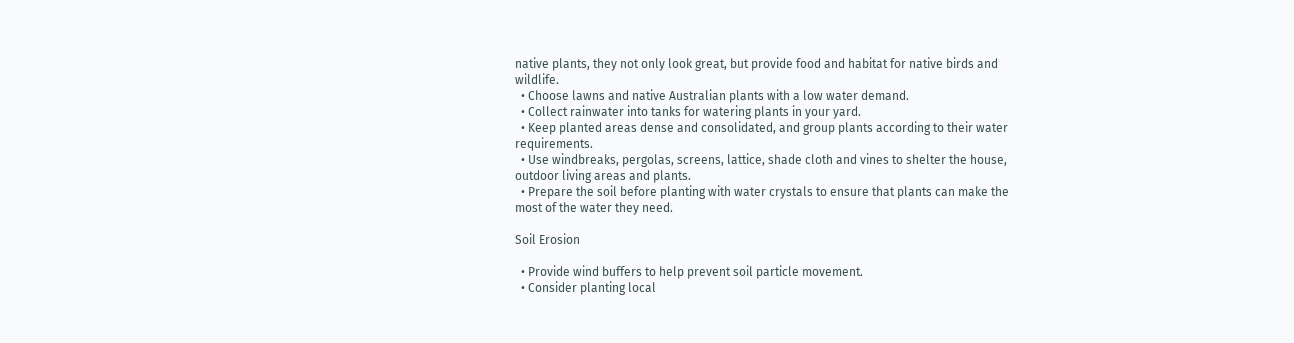native plants, they not only look great, but provide food and habitat for native birds and wildlife.
  • Choose lawns and native Australian plants with a low water demand.
  • Collect rainwater into tanks for watering plants in your yard.
  • Keep planted areas dense and consolidated, and group plants according to their water requirements.
  • Use windbreaks, pergolas, screens, lattice, shade cloth and vines to shelter the house, outdoor living areas and plants.
  • Prepare the soil before planting with water crystals to ensure that plants can make the most of the water they need.

Soil Erosion

  • Provide wind buffers to help prevent soil particle movement.
  • Consider planting local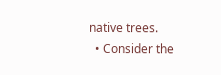native trees.
  • Consider the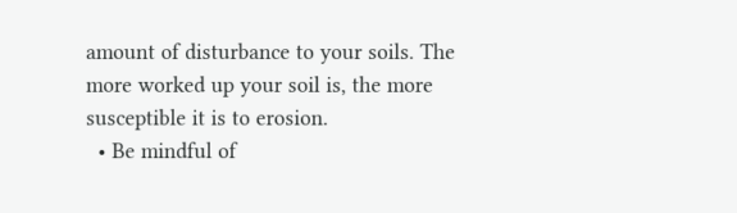amount of disturbance to your soils. The more worked up your soil is, the more susceptible it is to erosion.
  • Be mindful of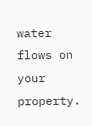water flows on your property.